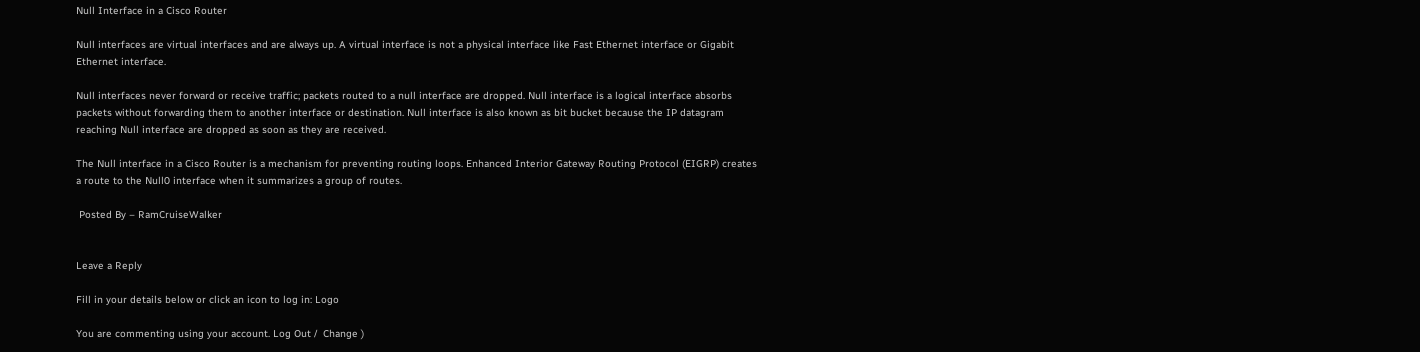Null Interface in a Cisco Router

Null interfaces are virtual interfaces and are always up. A virtual interface is not a physical interface like Fast Ethernet interface or Gigabit Ethernet interface.

Null interfaces never forward or receive traffic; packets routed to a null interface are dropped. Null interface is a logical interface absorbs packets without forwarding them to another interface or destination. Null interface is also known as bit bucket because the IP datagram reaching Null interface are dropped as soon as they are received.

The Null interface in a Cisco Router is a mechanism for preventing routing loops. Enhanced Interior Gateway Routing Protocol (EIGRP) creates a route to the Null0 interface when it summarizes a group of routes.

 Posted By – RamCruiseWalker


Leave a Reply

Fill in your details below or click an icon to log in: Logo

You are commenting using your account. Log Out /  Change )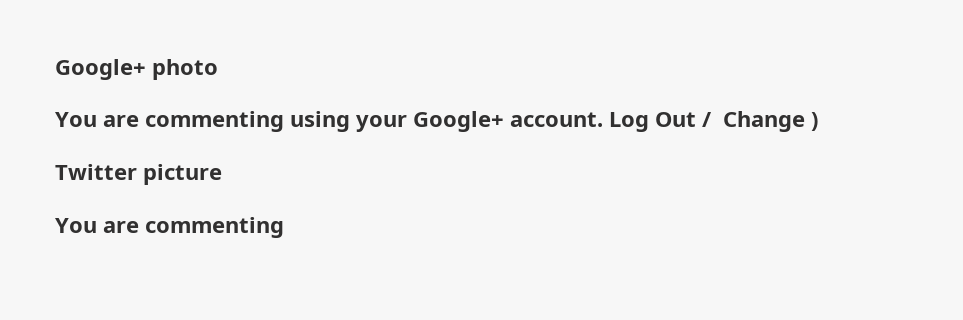Google+ photo

You are commenting using your Google+ account. Log Out /  Change )

Twitter picture

You are commenting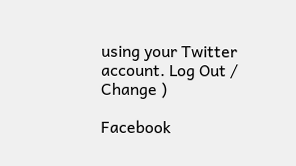using your Twitter account. Log Out /  Change )

Facebook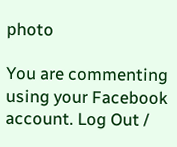photo

You are commenting using your Facebook account. Log Out /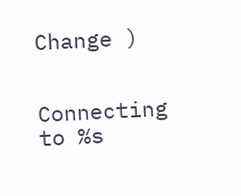Change )


Connecting to %s